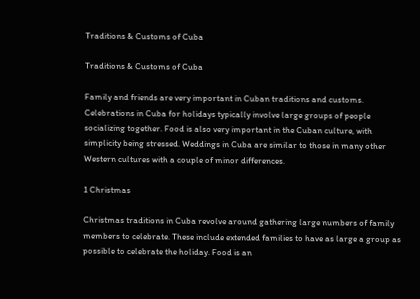Traditions & Customs of Cuba

Traditions & Customs of Cuba

Family and friends are very important in Cuban traditions and customs. Celebrations in Cuba for holidays typically involve large groups of people socializing together. Food is also very important in the Cuban culture, with simplicity being stressed. Weddings in Cuba are similar to those in many other Western cultures with a couple of minor differences.

1 Christmas

Christmas traditions in Cuba revolve around gathering large numbers of family members to celebrate. These include extended families to have as large a group as possible to celebrate the holiday. Food is an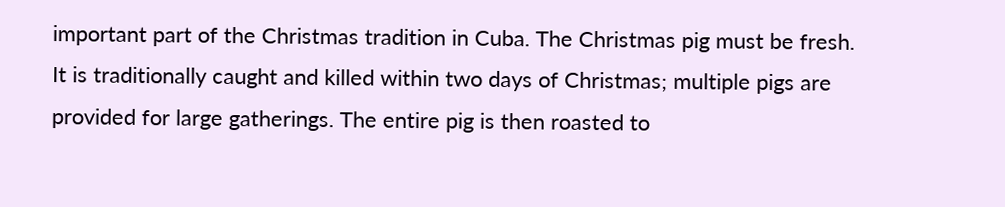important part of the Christmas tradition in Cuba. The Christmas pig must be fresh. It is traditionally caught and killed within two days of Christmas; multiple pigs are provided for large gatherings. The entire pig is then roasted to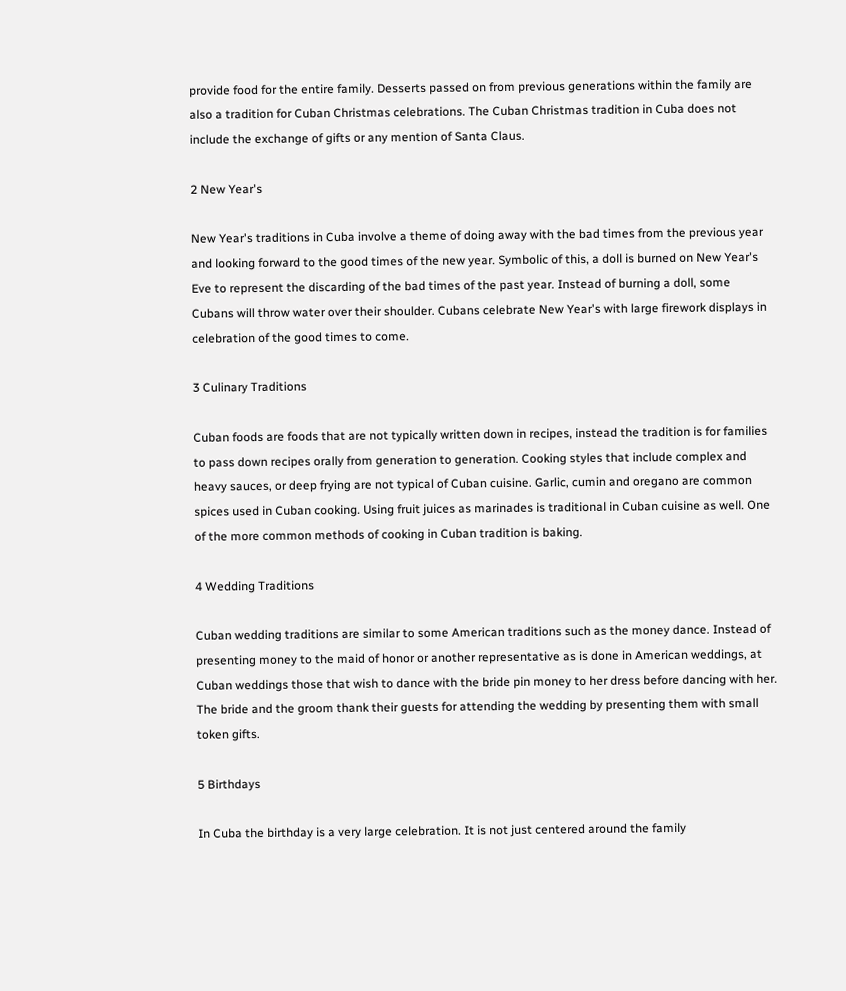provide food for the entire family. Desserts passed on from previous generations within the family are also a tradition for Cuban Christmas celebrations. The Cuban Christmas tradition in Cuba does not include the exchange of gifts or any mention of Santa Claus.

2 New Year's

New Year's traditions in Cuba involve a theme of doing away with the bad times from the previous year and looking forward to the good times of the new year. Symbolic of this, a doll is burned on New Year's Eve to represent the discarding of the bad times of the past year. Instead of burning a doll, some Cubans will throw water over their shoulder. Cubans celebrate New Year's with large firework displays in celebration of the good times to come.

3 Culinary Traditions

Cuban foods are foods that are not typically written down in recipes, instead the tradition is for families to pass down recipes orally from generation to generation. Cooking styles that include complex and heavy sauces, or deep frying are not typical of Cuban cuisine. Garlic, cumin and oregano are common spices used in Cuban cooking. Using fruit juices as marinades is traditional in Cuban cuisine as well. One of the more common methods of cooking in Cuban tradition is baking.

4 Wedding Traditions

Cuban wedding traditions are similar to some American traditions such as the money dance. Instead of presenting money to the maid of honor or another representative as is done in American weddings, at Cuban weddings those that wish to dance with the bride pin money to her dress before dancing with her. The bride and the groom thank their guests for attending the wedding by presenting them with small token gifts.

5 Birthdays

In Cuba the birthday is a very large celebration. It is not just centered around the family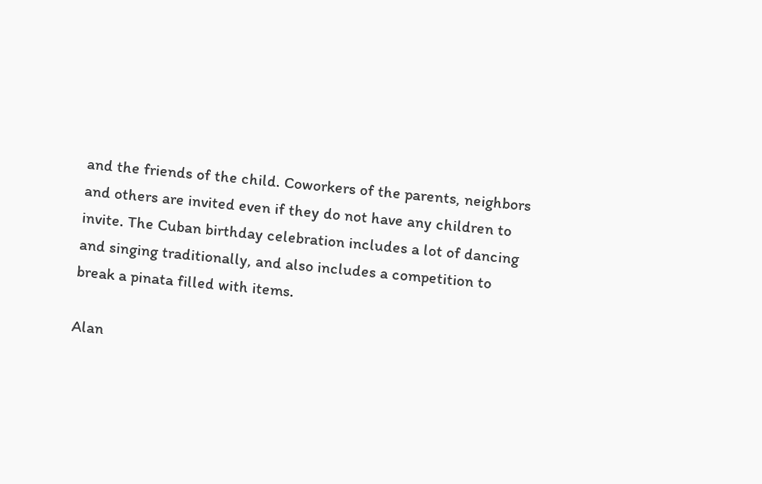and the friends of the child. Coworkers of the parents, neighbors and others are invited even if they do not have any children to invite. The Cuban birthday celebration includes a lot of dancing and singing traditionally, and also includes a competition to break a pinata filled with items.

Alan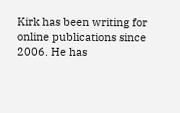Kirk has been writing for online publications since 2006. He has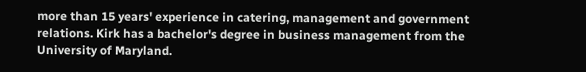more than 15 years' experience in catering, management and government relations. Kirk has a bachelor's degree in business management from the University of Maryland.